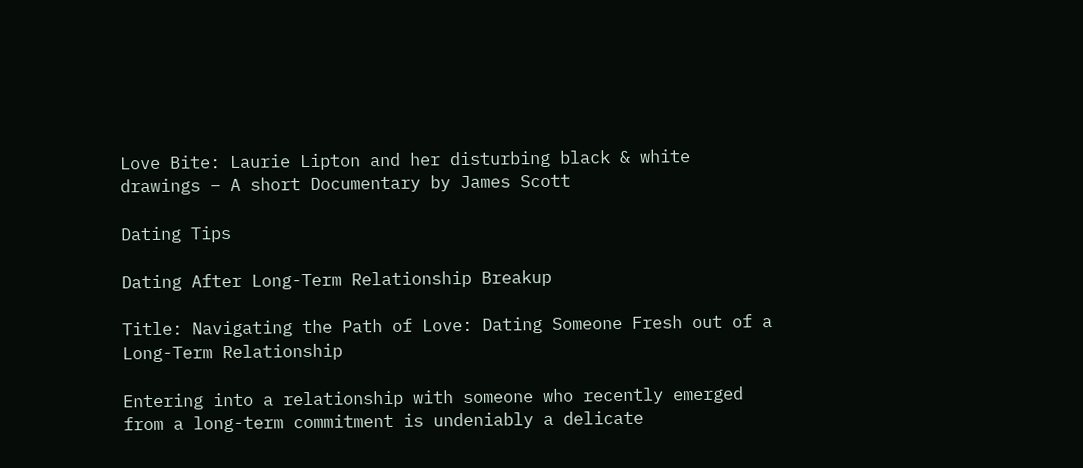Love Bite: Laurie Lipton and her disturbing black & white drawings – A short Documentary by James Scott

Dating Tips

Dating After Long-Term Relationship Breakup

Title: Navigating the Path of Love: Dating Someone Fresh out of a Long-Term Relationship

Entering into a relationship with someone who recently emerged from a long-term commitment is undeniably a delicate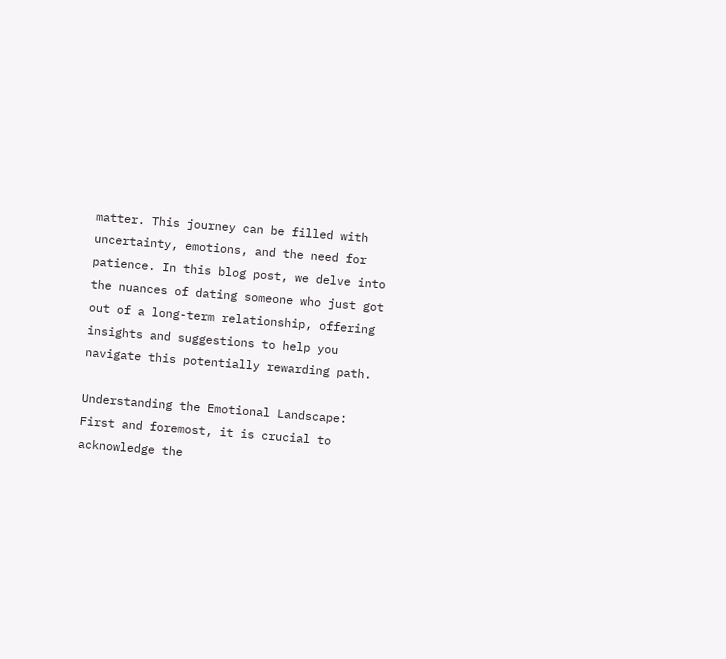matter. This journey can be filled with uncertainty, emotions, and the need for patience. In this blog post, we delve into the nuances of dating someone who just got out of a long-term relationship, offering insights and suggestions to help you navigate this potentially rewarding path.

Understanding the Emotional Landscape:
First and foremost, it is crucial to acknowledge the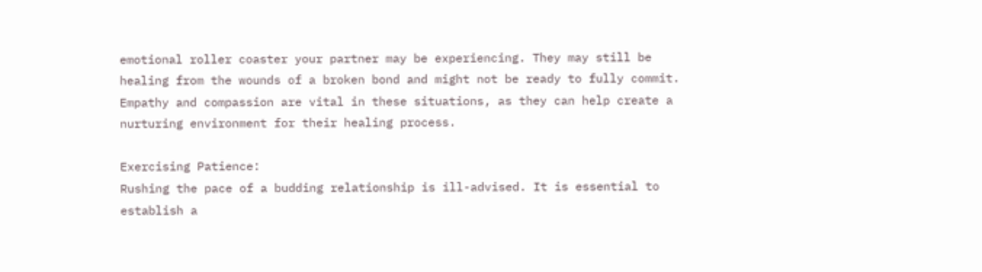emotional roller coaster your partner may be experiencing. They may still be healing from the wounds of a broken bond and might not be ready to fully commit. Empathy and compassion are vital in these situations, as they can help create a nurturing environment for their healing process.

Exercising Patience:
Rushing the pace of a budding relationship is ill-advised. It is essential to establish a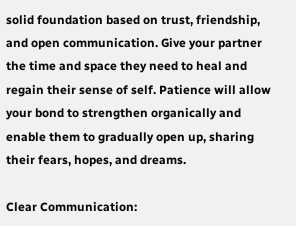solid foundation based on trust, friendship, and open communication. Give your partner the time and space they need to heal and regain their sense of self. Patience will allow your bond to strengthen organically and enable them to gradually open up, sharing their fears, hopes, and dreams.

Clear Communication: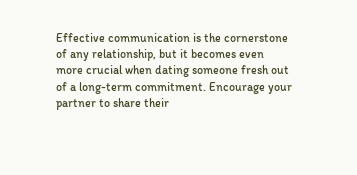Effective communication is the cornerstone of any relationship, but it becomes even more crucial when dating someone fresh out of a long-term commitment. Encourage your partner to share their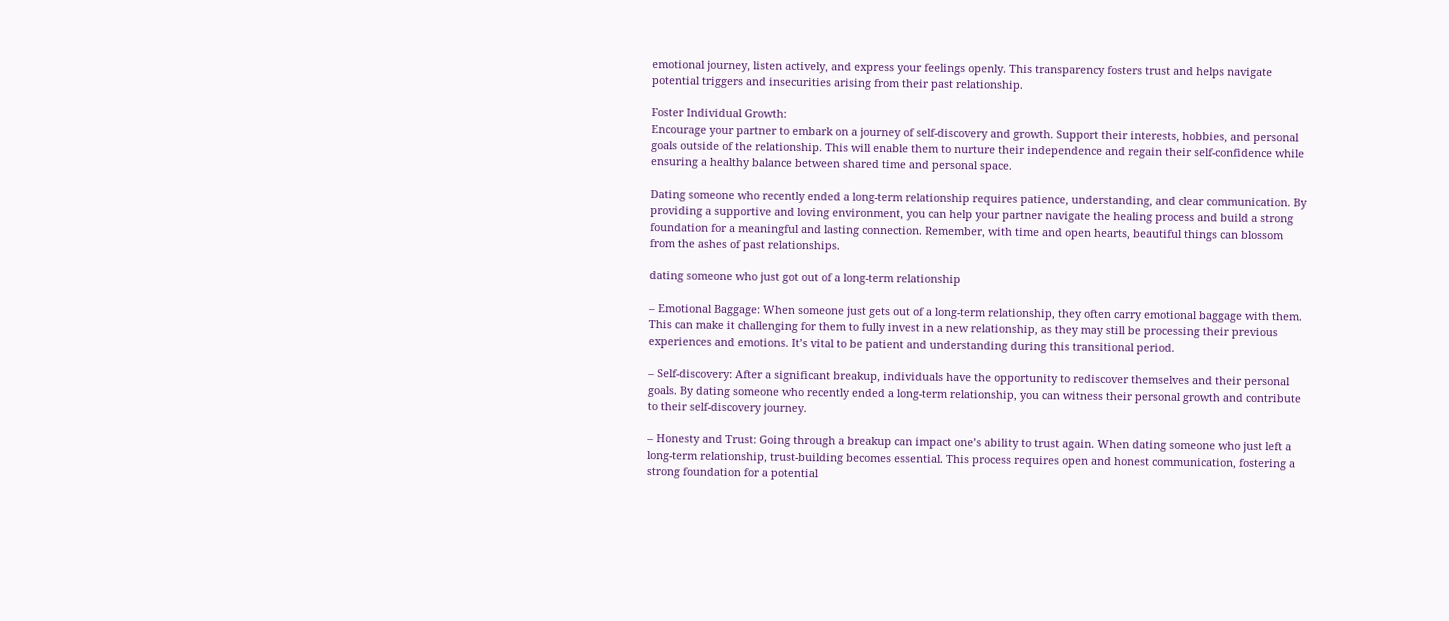emotional journey, listen actively, and express your feelings openly. This transparency fosters trust and helps navigate potential triggers and insecurities arising from their past relationship.

Foster Individual Growth:
Encourage your partner to embark on a journey of self-discovery and growth. Support their interests, hobbies, and personal goals outside of the relationship. This will enable them to nurture their independence and regain their self-confidence while ensuring a healthy balance between shared time and personal space.

Dating someone who recently ended a long-term relationship requires patience, understanding, and clear communication. By providing a supportive and loving environment, you can help your partner navigate the healing process and build a strong foundation for a meaningful and lasting connection. Remember, with time and open hearts, beautiful things can blossom from the ashes of past relationships.

dating someone who just got out of a long-term relationship

– Emotional Baggage: When someone just gets out of a long-term relationship, they often carry emotional baggage with them. This can make it challenging for them to fully invest in a new relationship, as they may still be processing their previous experiences and emotions. It’s vital to be patient and understanding during this transitional period.

– Self-discovery: After a significant breakup, individuals have the opportunity to rediscover themselves and their personal goals. By dating someone who recently ended a long-term relationship, you can witness their personal growth and contribute to their self-discovery journey.

– Honesty and Trust: Going through a breakup can impact one’s ability to trust again. When dating someone who just left a long-term relationship, trust-building becomes essential. This process requires open and honest communication, fostering a strong foundation for a potential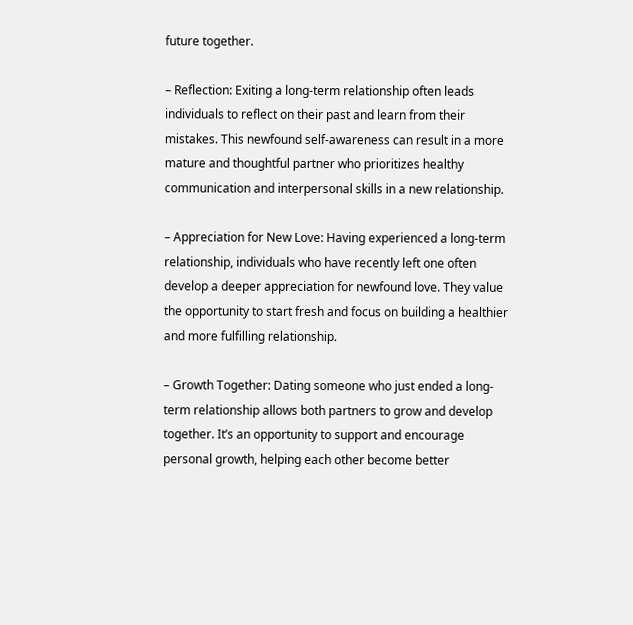future together.

– Reflection: Exiting a long-term relationship often leads individuals to reflect on their past and learn from their mistakes. This newfound self-awareness can result in a more mature and thoughtful partner who prioritizes healthy communication and interpersonal skills in a new relationship.

– Appreciation for New Love: Having experienced a long-term relationship, individuals who have recently left one often develop a deeper appreciation for newfound love. They value the opportunity to start fresh and focus on building a healthier and more fulfilling relationship.

– Growth Together: Dating someone who just ended a long-term relationship allows both partners to grow and develop together. It’s an opportunity to support and encourage personal growth, helping each other become better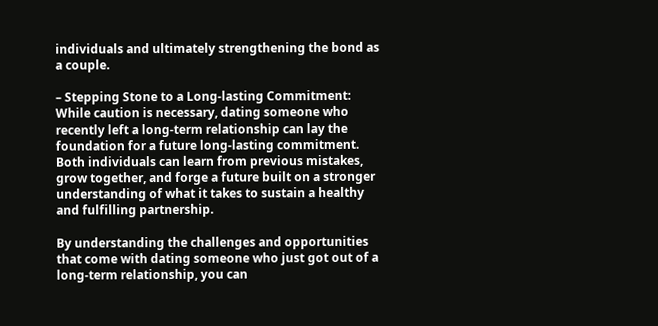individuals and ultimately strengthening the bond as a couple.

– Stepping Stone to a Long-lasting Commitment: While caution is necessary, dating someone who recently left a long-term relationship can lay the foundation for a future long-lasting commitment. Both individuals can learn from previous mistakes, grow together, and forge a future built on a stronger understanding of what it takes to sustain a healthy and fulfilling partnership.

By understanding the challenges and opportunities that come with dating someone who just got out of a long-term relationship, you can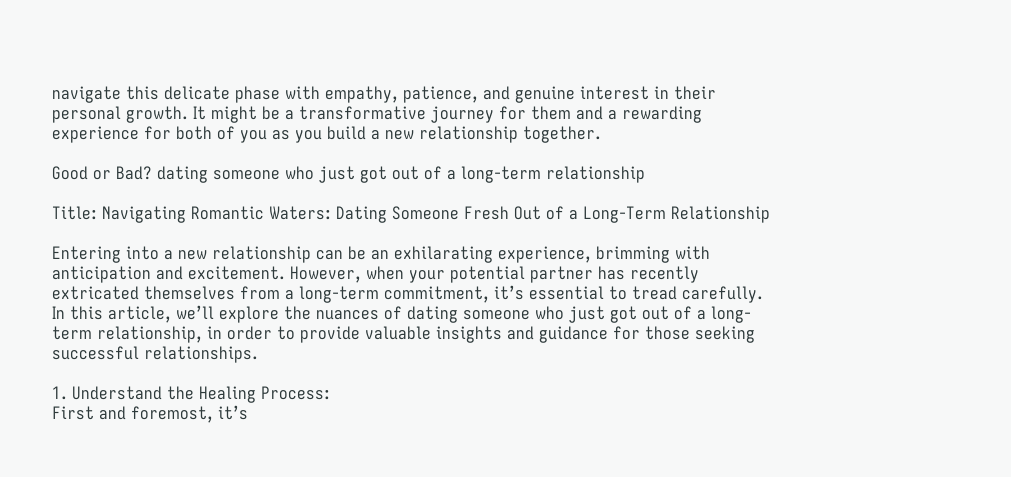navigate this delicate phase with empathy, patience, and genuine interest in their personal growth. It might be a transformative journey for them and a rewarding experience for both of you as you build a new relationship together.

Good or Bad? dating someone who just got out of a long-term relationship

Title: Navigating Romantic Waters: Dating Someone Fresh Out of a Long-Term Relationship

Entering into a new relationship can be an exhilarating experience, brimming with anticipation and excitement. However, when your potential partner has recently extricated themselves from a long-term commitment, it’s essential to tread carefully. In this article, we’ll explore the nuances of dating someone who just got out of a long-term relationship, in order to provide valuable insights and guidance for those seeking successful relationships.

1. Understand the Healing Process:
First and foremost, it’s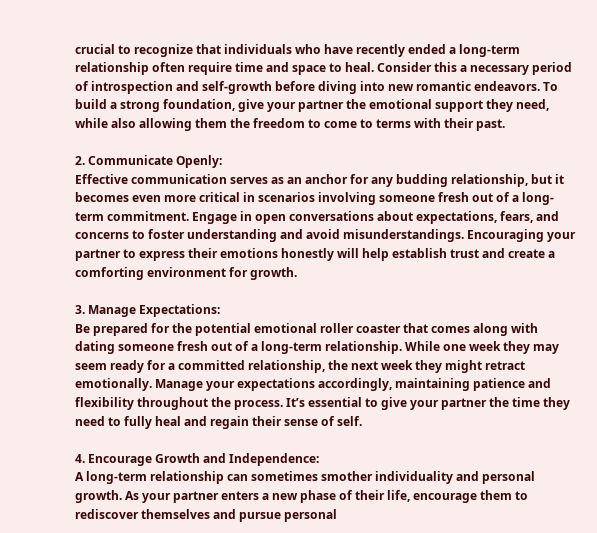crucial to recognize that individuals who have recently ended a long-term relationship often require time and space to heal. Consider this a necessary period of introspection and self-growth before diving into new romantic endeavors. To build a strong foundation, give your partner the emotional support they need, while also allowing them the freedom to come to terms with their past.

2. Communicate Openly:
Effective communication serves as an anchor for any budding relationship, but it becomes even more critical in scenarios involving someone fresh out of a long-term commitment. Engage in open conversations about expectations, fears, and concerns to foster understanding and avoid misunderstandings. Encouraging your partner to express their emotions honestly will help establish trust and create a comforting environment for growth.

3. Manage Expectations:
Be prepared for the potential emotional roller coaster that comes along with dating someone fresh out of a long-term relationship. While one week they may seem ready for a committed relationship, the next week they might retract emotionally. Manage your expectations accordingly, maintaining patience and flexibility throughout the process. It’s essential to give your partner the time they need to fully heal and regain their sense of self.

4. Encourage Growth and Independence:
A long-term relationship can sometimes smother individuality and personal growth. As your partner enters a new phase of their life, encourage them to rediscover themselves and pursue personal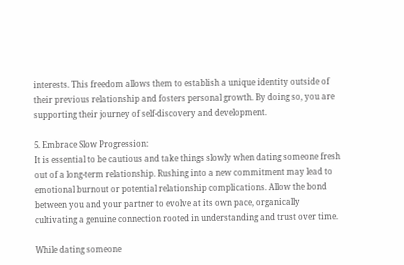interests. This freedom allows them to establish a unique identity outside of their previous relationship and fosters personal growth. By doing so, you are supporting their journey of self-discovery and development.

5. Embrace Slow Progression:
It is essential to be cautious and take things slowly when dating someone fresh out of a long-term relationship. Rushing into a new commitment may lead to emotional burnout or potential relationship complications. Allow the bond between you and your partner to evolve at its own pace, organically cultivating a genuine connection rooted in understanding and trust over time.

While dating someone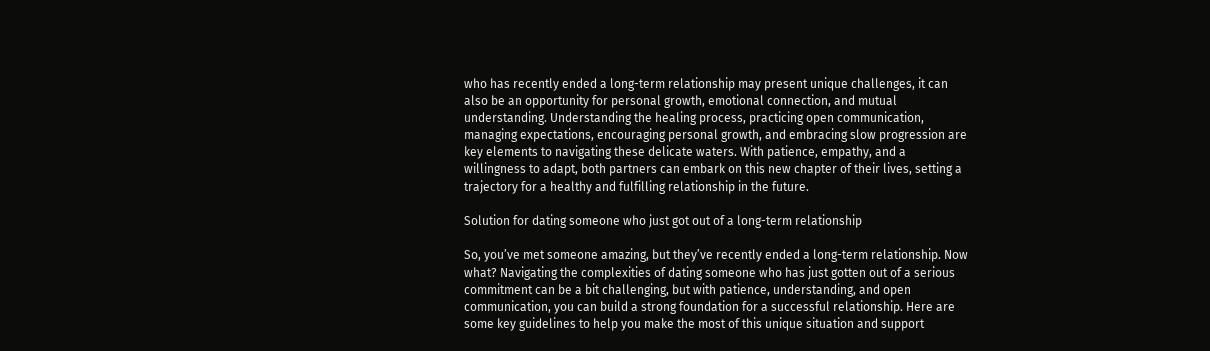who has recently ended a long-term relationship may present unique challenges, it can also be an opportunity for personal growth, emotional connection, and mutual understanding. Understanding the healing process, practicing open communication, managing expectations, encouraging personal growth, and embracing slow progression are key elements to navigating these delicate waters. With patience, empathy, and a willingness to adapt, both partners can embark on this new chapter of their lives, setting a trajectory for a healthy and fulfilling relationship in the future.

Solution for dating someone who just got out of a long-term relationship

So, you’ve met someone amazing, but they’ve recently ended a long-term relationship. Now what? Navigating the complexities of dating someone who has just gotten out of a serious commitment can be a bit challenging, but with patience, understanding, and open communication, you can build a strong foundation for a successful relationship. Here are some key guidelines to help you make the most of this unique situation and support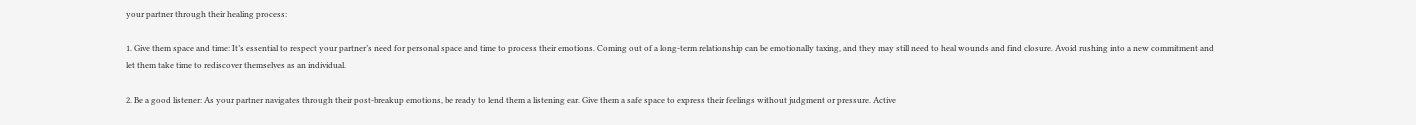your partner through their healing process:

1. Give them space and time: It’s essential to respect your partner’s need for personal space and time to process their emotions. Coming out of a long-term relationship can be emotionally taxing, and they may still need to heal wounds and find closure. Avoid rushing into a new commitment and let them take time to rediscover themselves as an individual.

2. Be a good listener: As your partner navigates through their post-breakup emotions, be ready to lend them a listening ear. Give them a safe space to express their feelings without judgment or pressure. Active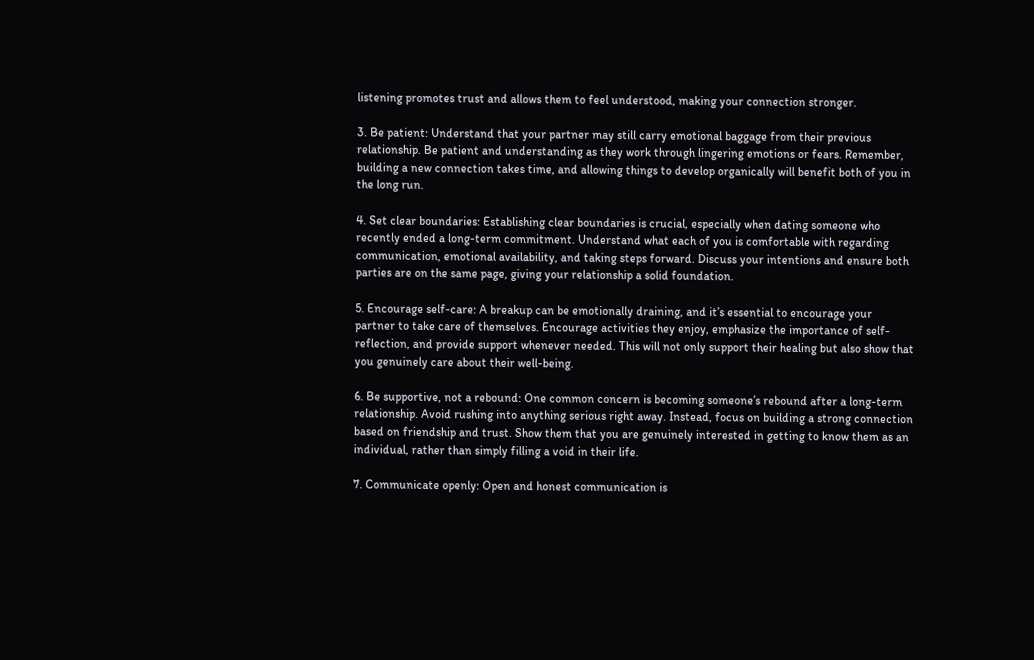listening promotes trust and allows them to feel understood, making your connection stronger.

3. Be patient: Understand that your partner may still carry emotional baggage from their previous relationship. Be patient and understanding as they work through lingering emotions or fears. Remember, building a new connection takes time, and allowing things to develop organically will benefit both of you in the long run.

4. Set clear boundaries: Establishing clear boundaries is crucial, especially when dating someone who recently ended a long-term commitment. Understand what each of you is comfortable with regarding communication, emotional availability, and taking steps forward. Discuss your intentions and ensure both parties are on the same page, giving your relationship a solid foundation.

5. Encourage self-care: A breakup can be emotionally draining, and it’s essential to encourage your partner to take care of themselves. Encourage activities they enjoy, emphasize the importance of self-reflection, and provide support whenever needed. This will not only support their healing but also show that you genuinely care about their well-being.

6. Be supportive, not a rebound: One common concern is becoming someone’s rebound after a long-term relationship. Avoid rushing into anything serious right away. Instead, focus on building a strong connection based on friendship and trust. Show them that you are genuinely interested in getting to know them as an individual, rather than simply filling a void in their life.

7. Communicate openly: Open and honest communication is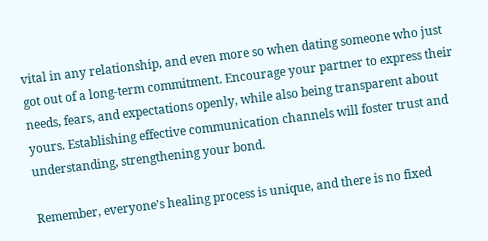vital in any relationship, and even more so when dating someone who just got out of a long-term commitment. Encourage your partner to express their needs, fears, and expectations openly, while also being transparent about yours. Establishing effective communication channels will foster trust and understanding, strengthening your bond.

Remember, everyone’s healing process is unique, and there is no fixed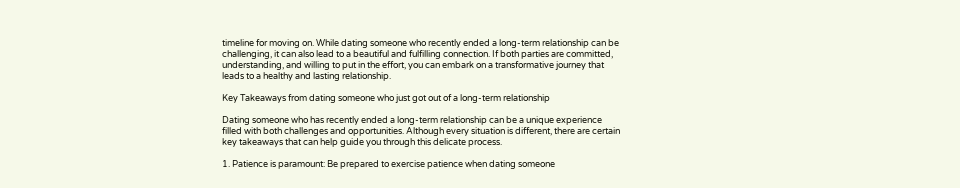timeline for moving on. While dating someone who recently ended a long-term relationship can be challenging, it can also lead to a beautiful and fulfilling connection. If both parties are committed, understanding, and willing to put in the effort, you can embark on a transformative journey that leads to a healthy and lasting relationship.

Key Takeaways from dating someone who just got out of a long-term relationship

Dating someone who has recently ended a long-term relationship can be a unique experience filled with both challenges and opportunities. Although every situation is different, there are certain key takeaways that can help guide you through this delicate process.

1. Patience is paramount: Be prepared to exercise patience when dating someone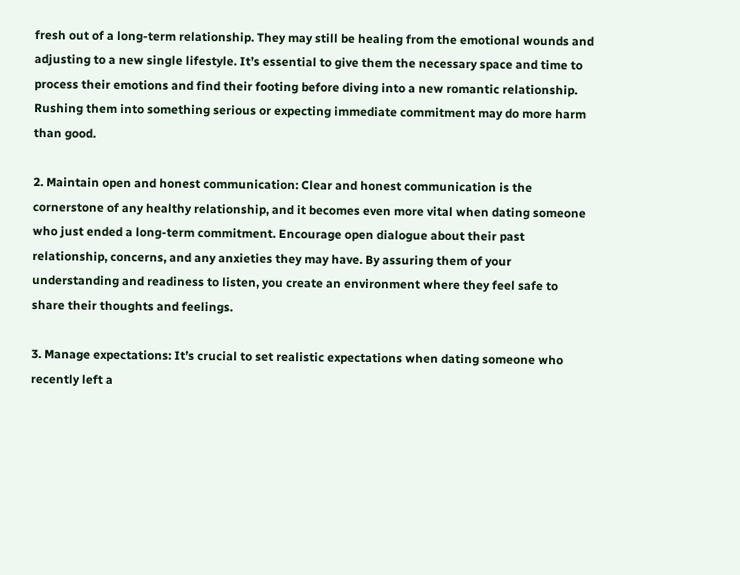fresh out of a long-term relationship. They may still be healing from the emotional wounds and adjusting to a new single lifestyle. It’s essential to give them the necessary space and time to process their emotions and find their footing before diving into a new romantic relationship. Rushing them into something serious or expecting immediate commitment may do more harm than good.

2. Maintain open and honest communication: Clear and honest communication is the cornerstone of any healthy relationship, and it becomes even more vital when dating someone who just ended a long-term commitment. Encourage open dialogue about their past relationship, concerns, and any anxieties they may have. By assuring them of your understanding and readiness to listen, you create an environment where they feel safe to share their thoughts and feelings.

3. Manage expectations: It’s crucial to set realistic expectations when dating someone who recently left a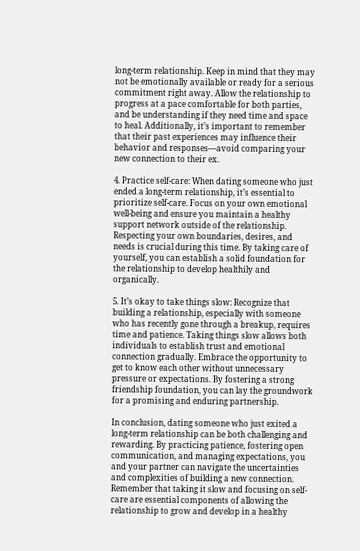long-term relationship. Keep in mind that they may not be emotionally available or ready for a serious commitment right away. Allow the relationship to progress at a pace comfortable for both parties, and be understanding if they need time and space to heal. Additionally, it’s important to remember that their past experiences may influence their behavior and responses—avoid comparing your new connection to their ex.

4. Practice self-care: When dating someone who just ended a long-term relationship, it’s essential to prioritize self-care. Focus on your own emotional well-being and ensure you maintain a healthy support network outside of the relationship. Respecting your own boundaries, desires, and needs is crucial during this time. By taking care of yourself, you can establish a solid foundation for the relationship to develop healthily and organically.

5. It’s okay to take things slow: Recognize that building a relationship, especially with someone who has recently gone through a breakup, requires time and patience. Taking things slow allows both individuals to establish trust and emotional connection gradually. Embrace the opportunity to get to know each other without unnecessary pressure or expectations. By fostering a strong friendship foundation, you can lay the groundwork for a promising and enduring partnership.

In conclusion, dating someone who just exited a long-term relationship can be both challenging and rewarding. By practicing patience, fostering open communication, and managing expectations, you and your partner can navigate the uncertainties and complexities of building a new connection. Remember that taking it slow and focusing on self-care are essential components of allowing the relationship to grow and develop in a healthy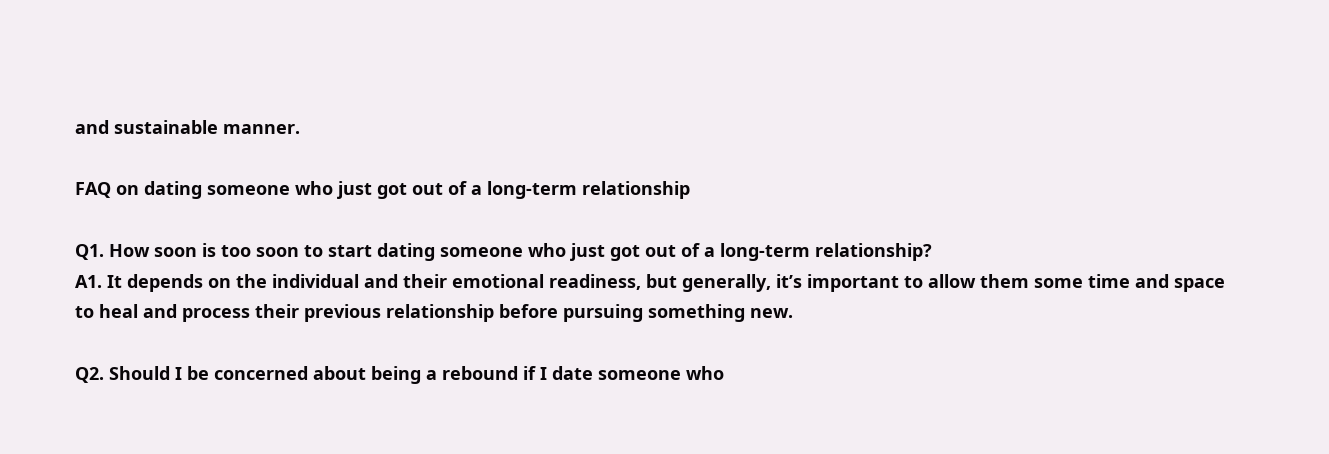and sustainable manner.

FAQ on dating someone who just got out of a long-term relationship

Q1. How soon is too soon to start dating someone who just got out of a long-term relationship?
A1. It depends on the individual and their emotional readiness, but generally, it’s important to allow them some time and space to heal and process their previous relationship before pursuing something new.

Q2. Should I be concerned about being a rebound if I date someone who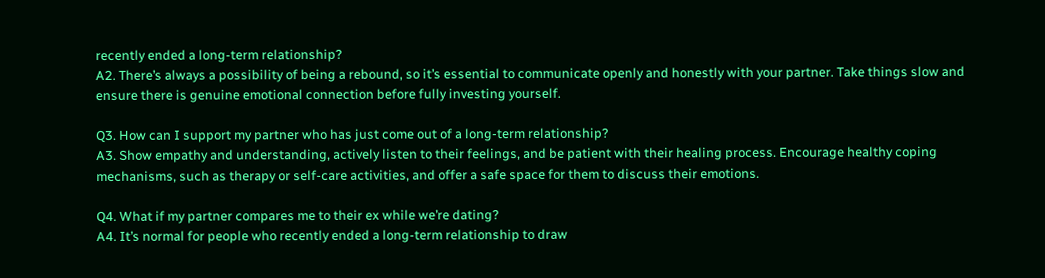recently ended a long-term relationship?
A2. There’s always a possibility of being a rebound, so it’s essential to communicate openly and honestly with your partner. Take things slow and ensure there is genuine emotional connection before fully investing yourself.

Q3. How can I support my partner who has just come out of a long-term relationship?
A3. Show empathy and understanding, actively listen to their feelings, and be patient with their healing process. Encourage healthy coping mechanisms, such as therapy or self-care activities, and offer a safe space for them to discuss their emotions.

Q4. What if my partner compares me to their ex while we’re dating?
A4. It’s normal for people who recently ended a long-term relationship to draw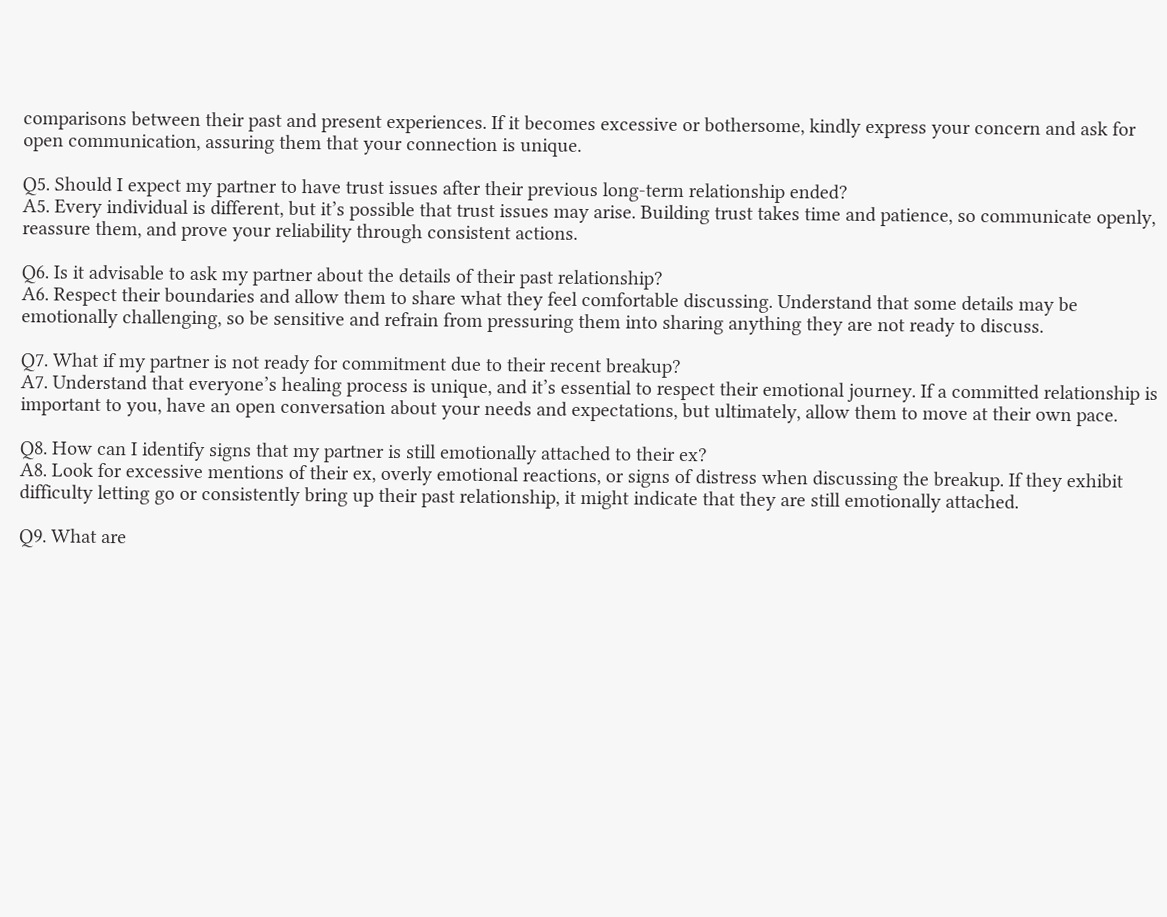comparisons between their past and present experiences. If it becomes excessive or bothersome, kindly express your concern and ask for open communication, assuring them that your connection is unique.

Q5. Should I expect my partner to have trust issues after their previous long-term relationship ended?
A5. Every individual is different, but it’s possible that trust issues may arise. Building trust takes time and patience, so communicate openly, reassure them, and prove your reliability through consistent actions.

Q6. Is it advisable to ask my partner about the details of their past relationship?
A6. Respect their boundaries and allow them to share what they feel comfortable discussing. Understand that some details may be emotionally challenging, so be sensitive and refrain from pressuring them into sharing anything they are not ready to discuss.

Q7. What if my partner is not ready for commitment due to their recent breakup?
A7. Understand that everyone’s healing process is unique, and it’s essential to respect their emotional journey. If a committed relationship is important to you, have an open conversation about your needs and expectations, but ultimately, allow them to move at their own pace.

Q8. How can I identify signs that my partner is still emotionally attached to their ex?
A8. Look for excessive mentions of their ex, overly emotional reactions, or signs of distress when discussing the breakup. If they exhibit difficulty letting go or consistently bring up their past relationship, it might indicate that they are still emotionally attached.

Q9. What are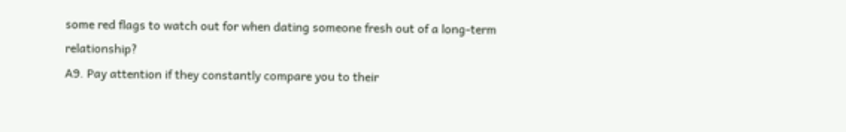some red flags to watch out for when dating someone fresh out of a long-term relationship?
A9. Pay attention if they constantly compare you to their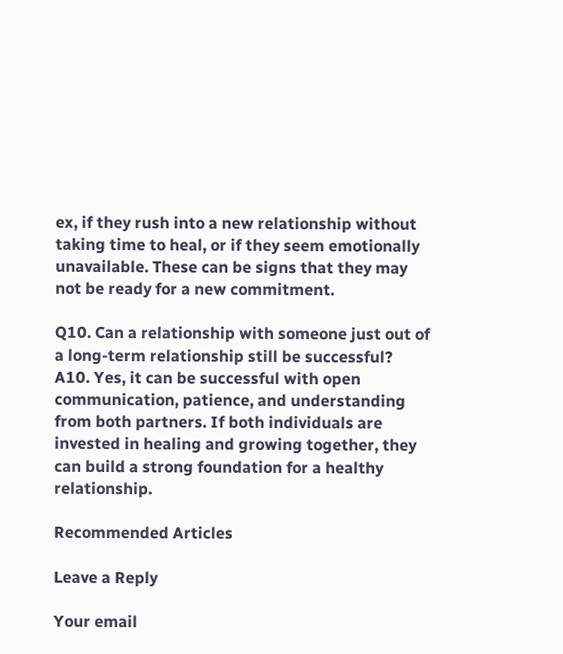ex, if they rush into a new relationship without taking time to heal, or if they seem emotionally unavailable. These can be signs that they may not be ready for a new commitment.

Q10. Can a relationship with someone just out of a long-term relationship still be successful?
A10. Yes, it can be successful with open communication, patience, and understanding from both partners. If both individuals are invested in healing and growing together, they can build a strong foundation for a healthy relationship.

Recommended Articles

Leave a Reply

Your email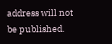address will not be published.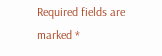Required fields are marked *